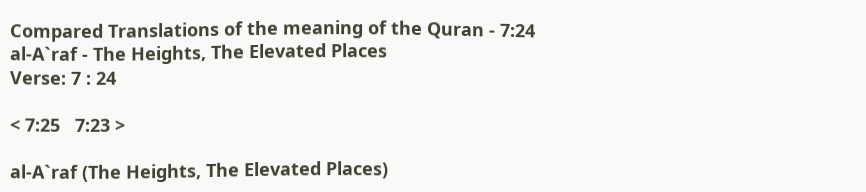Compared Translations of the meaning of the Quran - 7:24
al-A`raf - The Heights, The Elevated Places
Verse: 7 : 24

< 7:25   7:23 >

al-A`raf (The Heights, The Elevated Places)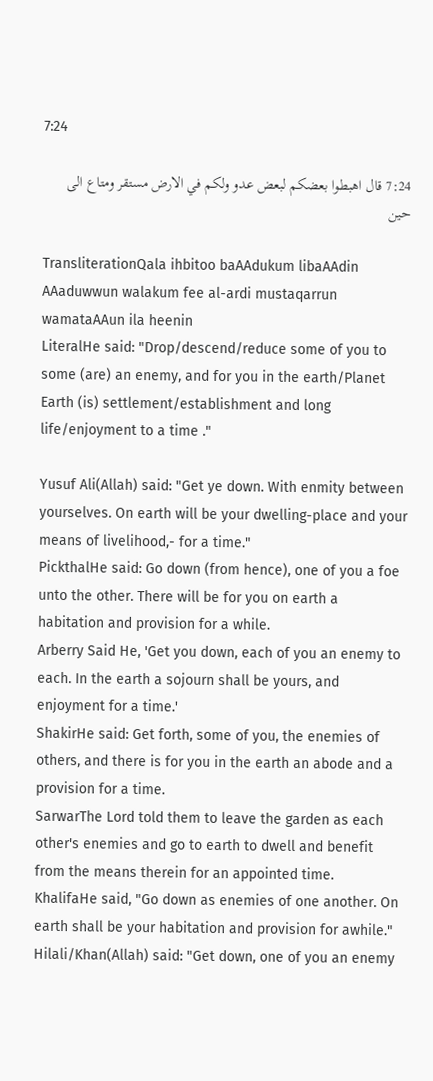7:24

7:24 قال اهبطوا بعضكم لبعض عدو ولكم في الارض مستقر ومتاع الى حين

TransliterationQala ihbitoo baAAdukum libaAAdin AAaduwwun walakum fee al-ardi mustaqarrun wamataAAun ila heenin
LiteralHe said: "Drop/descend/reduce some of you to some (are) an enemy, and for you in the earth/Planet Earth (is) settlement/establishment and long life/enjoyment to a time ."

Yusuf Ali(Allah) said: "Get ye down. With enmity between yourselves. On earth will be your dwelling-place and your means of livelihood,- for a time."
PickthalHe said: Go down (from hence), one of you a foe unto the other. There will be for you on earth a habitation and provision for a while.
Arberry Said He, 'Get you down, each of you an enemy to each. In the earth a sojourn shall be yours, and enjoyment for a time.'
ShakirHe said: Get forth, some of you, the enemies of others, and there is for you in the earth an abode and a provision for a time.
SarwarThe Lord told them to leave the garden as each other's enemies and go to earth to dwell and benefit from the means therein for an appointed time.
KhalifaHe said, "Go down as enemies of one another. On earth shall be your habitation and provision for awhile."
Hilali/Khan(Allah) said: "Get down, one of you an enemy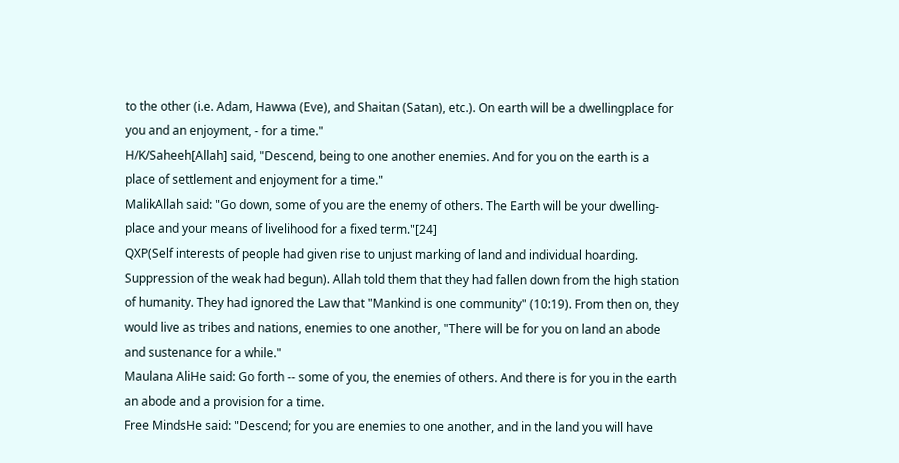to the other (i.e. Adam, Hawwa (Eve), and Shaitan (Satan), etc.). On earth will be a dwellingplace for you and an enjoyment, - for a time."
H/K/Saheeh[Allah] said, "Descend, being to one another enemies. And for you on the earth is a place of settlement and enjoyment for a time."
MalikAllah said: "Go down, some of you are the enemy of others. The Earth will be your dwelling-place and your means of livelihood for a fixed term."[24]
QXP(Self interests of people had given rise to unjust marking of land and individual hoarding. Suppression of the weak had begun). Allah told them that they had fallen down from the high station of humanity. They had ignored the Law that "Mankind is one community" (10:19). From then on, they would live as tribes and nations, enemies to one another, "There will be for you on land an abode and sustenance for a while."
Maulana AliHe said: Go forth -- some of you, the enemies of others. And there is for you in the earth an abode and a provision for a time.
Free MindsHe said: "Descend; for you are enemies to one another, and in the land you will have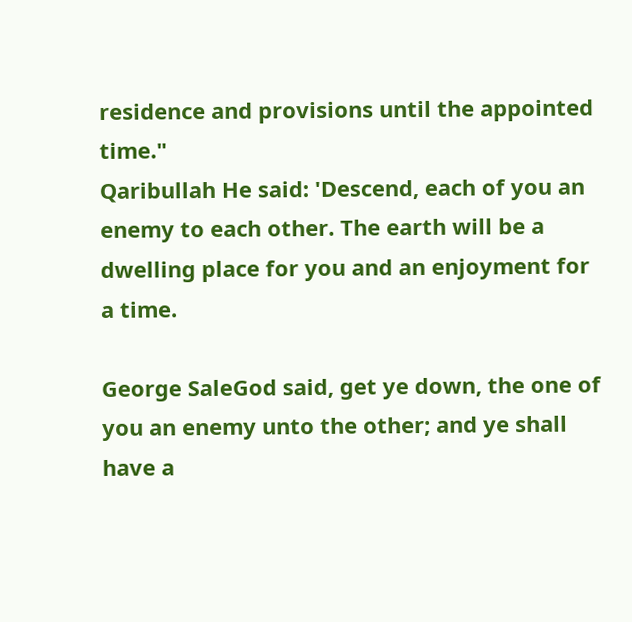residence and provisions until the appointed time."
Qaribullah He said: 'Descend, each of you an enemy to each other. The earth will be a dwelling place for you and an enjoyment for a time.

George SaleGod said, get ye down, the one of you an enemy unto the other; and ye shall have a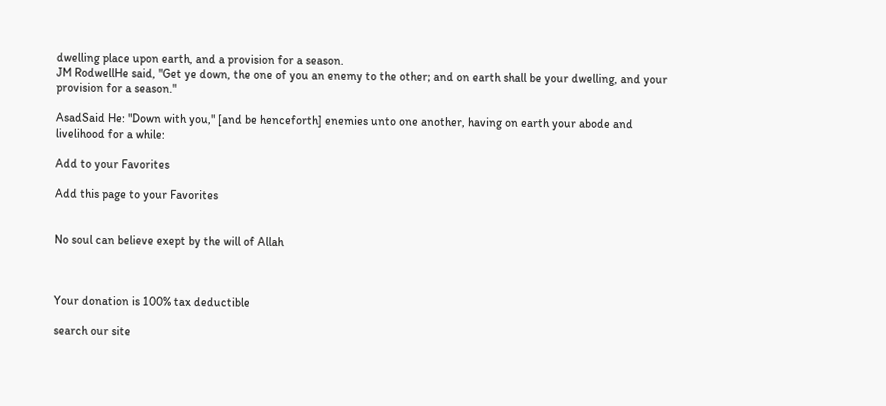dwelling place upon earth, and a provision for a season.
JM RodwellHe said, "Get ye down, the one of you an enemy to the other; and on earth shall be your dwelling, and your provision for a season."

AsadSaid He: "Down with you," [and be henceforth] enemies unto one another, having on earth your abode and livelihood for a while:

Add to your Favorites

Add this page to your Favorites


No soul can believe exept by the will of Allah



Your donation is 100% tax deductible

search our site